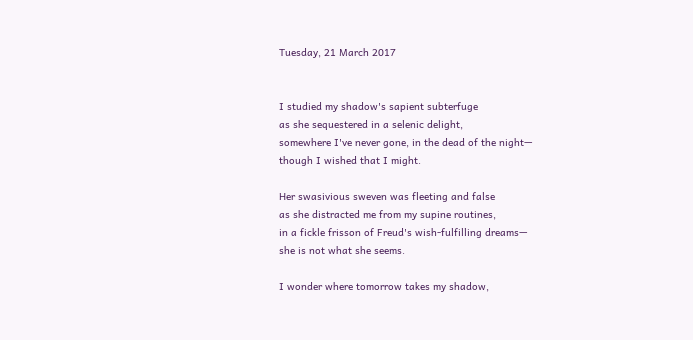Tuesday, 21 March 2017


I studied my shadow's sapient subterfuge
as she sequestered in a selenic delight,
somewhere I've never gone, in the dead of the night—
though I wished that I might.

Her swasivious sweven was fleeting and false
as she distracted me from my supine routines,
in a fickle frisson of Freud's wish-fulfilling dreams—
she is not what she seems.

I wonder where tomorrow takes my shadow,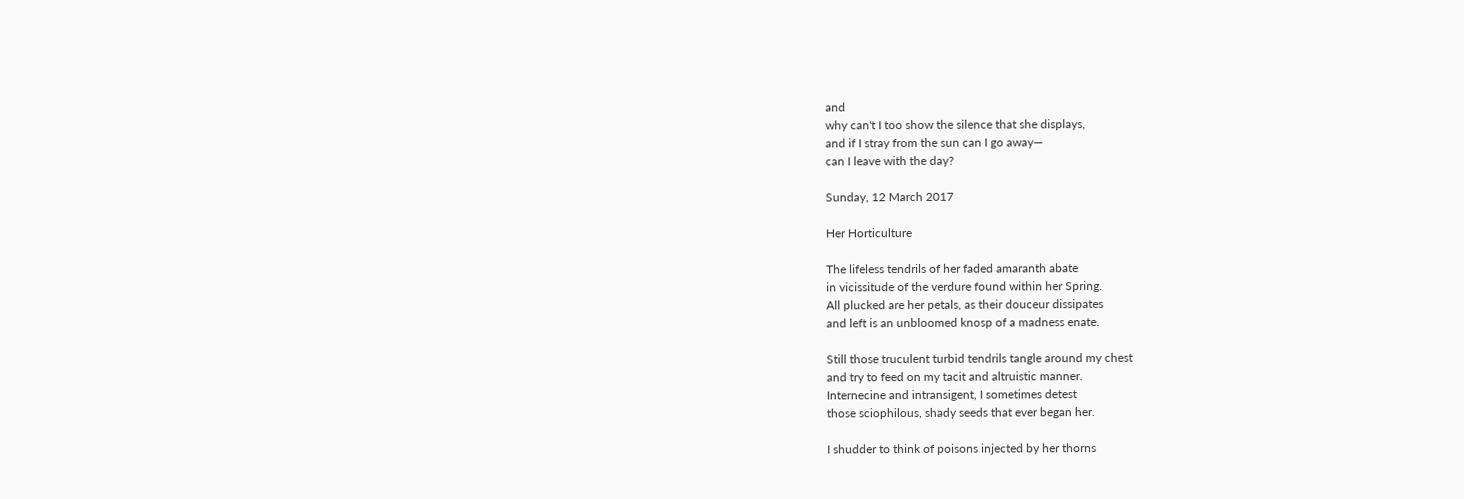and
why can't I too show the silence that she displays,
and if I stray from the sun can I go away—
can I leave with the day?

Sunday, 12 March 2017

Her Horticulture

The lifeless tendrils of her faded amaranth abate
in vicissitude of the verdure found within her Spring.
All plucked are her petals, as their douceur dissipates
and left is an unbloomed knosp of a madness enate.

Still those truculent turbid tendrils tangle around my chest
and try to feed on my tacit and altruistic manner.
Internecine and intransigent, I sometimes detest
those sciophilous, shady seeds that ever began her.

I shudder to think of poisons injected by her thorns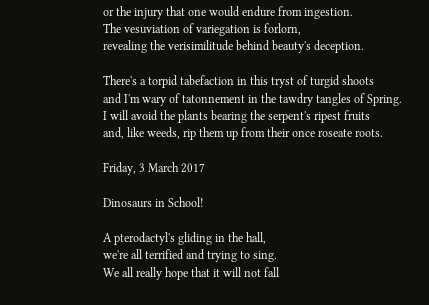or the injury that one would endure from ingestion.
The vesuviation of variegation is forlorn,
revealing the verisimilitude behind beauty's deception.

There's a torpid tabefaction in this tryst of turgid shoots
and I'm wary of tatonnement in the tawdry tangles of Spring.
I will avoid the plants bearing the serpent's ripest fruits
and, like weeds, rip them up from their once roseate roots.

Friday, 3 March 2017

Dinosaurs in School!

A pterodactyl's gliding in the hall,
we're all terrified and trying to sing.
We all really hope that it will not fall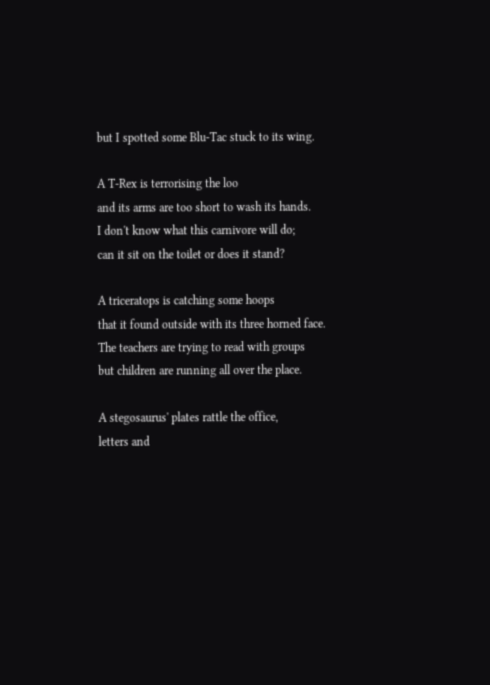but I spotted some Blu-Tac stuck to its wing.

A T-Rex is terrorising the loo
and its arms are too short to wash its hands.
I don't know what this carnivore will do;
can it sit on the toilet or does it stand?

A triceratops is catching some hoops
that it found outside with its three horned face.
The teachers are trying to read with groups
but children are running all over the place.

A stegosaurus' plates rattle the office,
letters and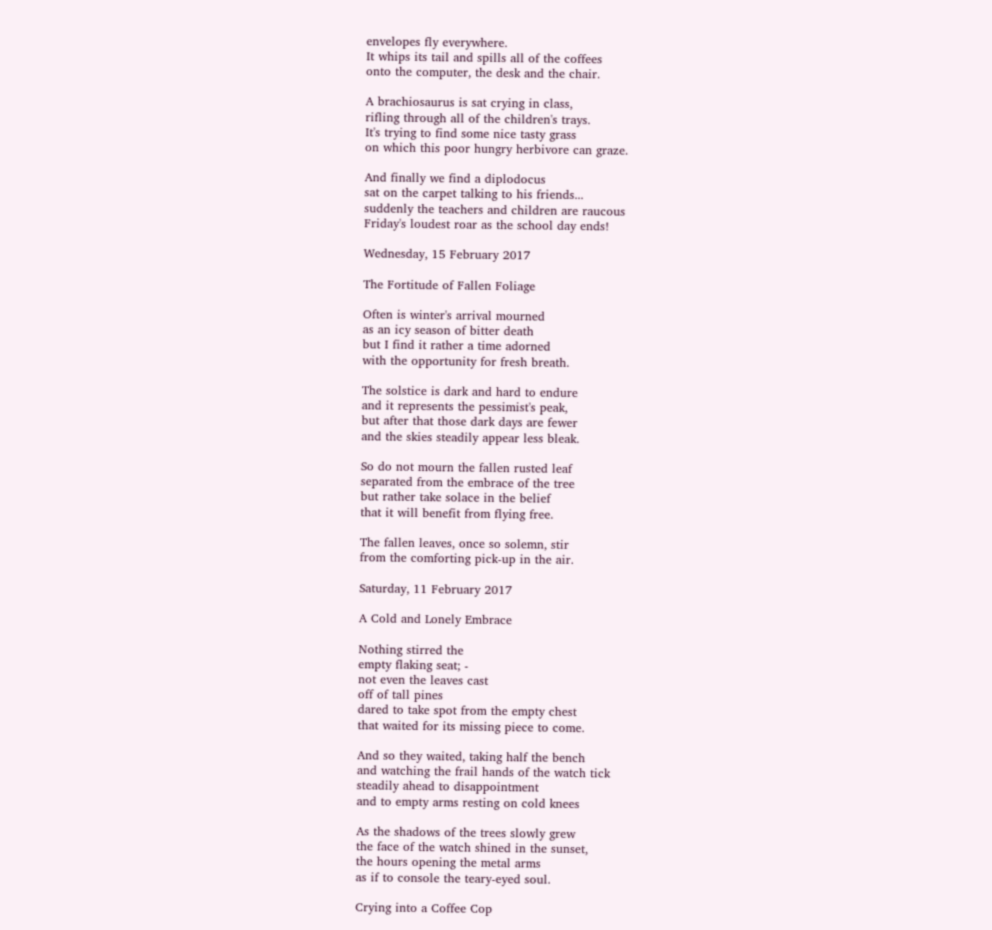envelopes fly everywhere.
It whips its tail and spills all of the coffees
onto the computer, the desk and the chair.

A brachiosaurus is sat crying in class,
rifling through all of the children's trays.
It's trying to find some nice tasty grass
on which this poor hungry herbivore can graze.

And finally we find a diplodocus
sat on the carpet talking to his friends...
suddenly the teachers and children are raucous
Friday's loudest roar as the school day ends!

Wednesday, 15 February 2017

The Fortitude of Fallen Foliage

Often is winter's arrival mourned
as an icy season of bitter death
but I find it rather a time adorned
with the opportunity for fresh breath.

The solstice is dark and hard to endure
and it represents the pessimist's peak,
but after that those dark days are fewer
and the skies steadily appear less bleak.

So do not mourn the fallen rusted leaf
separated from the embrace of the tree
but rather take solace in the belief
that it will benefit from flying free.

The fallen leaves, once so solemn, stir
from the comforting pick-up in the air.

Saturday, 11 February 2017

A Cold and Lonely Embrace

Nothing stirred the
empty flaking seat; -
not even the leaves cast
off of tall pines
dared to take spot from the empty chest
that waited for its missing piece to come.

And so they waited, taking half the bench
and watching the frail hands of the watch tick
steadily ahead to disappointment
and to empty arms resting on cold knees

As the shadows of the trees slowly grew
the face of the watch shined in the sunset,
the hours opening the metal arms
as if to console the teary-eyed soul.

Crying into a Coffee Cop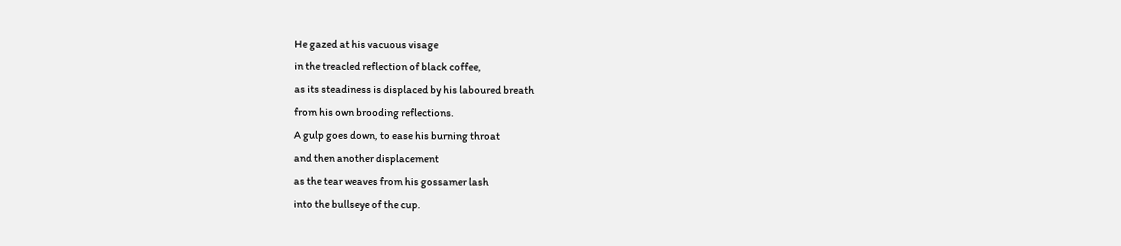He gazed at his vacuous visage
in the treacled reflection of black coffee,
as its steadiness is displaced by his laboured breath
from his own brooding reflections.
A gulp goes down, to ease his burning throat
and then another displacement
as the tear weaves from his gossamer lash
into the bullseye of the cup.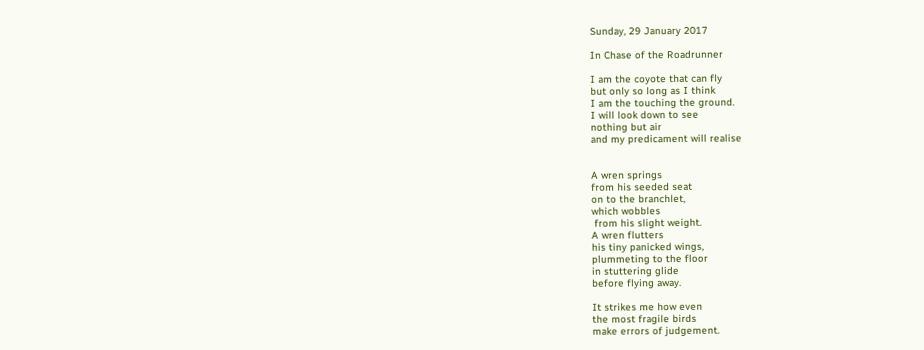Sunday, 29 January 2017

In Chase of the Roadrunner

I am the coyote that can fly
but only so long as I think
I am the touching the ground.
I will look down to see
nothing but air
and my predicament will realise


A wren springs
from his seeded seat
on to the branchlet,
which wobbles
 from his slight weight.
A wren flutters
his tiny panicked wings,
plummeting to the floor
in stuttering glide
before flying away.

It strikes me how even
the most fragile birds
make errors of judgement.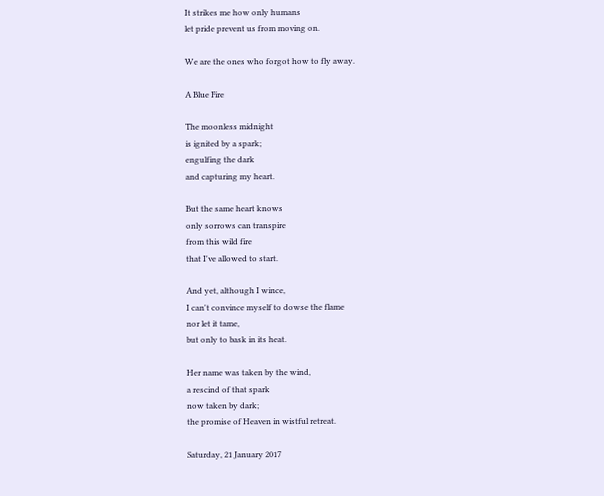It strikes me how only humans
let pride prevent us from moving on.

We are the ones who forgot how to fly away.

A Blue Fire

The moonless midnight
is ignited by a spark;
engulfing the dark
and capturing my heart.

But the same heart knows
only sorrows can transpire
from this wild fire
that I've allowed to start.

And yet, although I wince,
I can't convince myself to dowse the flame
nor let it tame,
but only to bask in its heat.

Her name was taken by the wind,
a rescind of that spark
now taken by dark;
the promise of Heaven in wistful retreat.

Saturday, 21 January 2017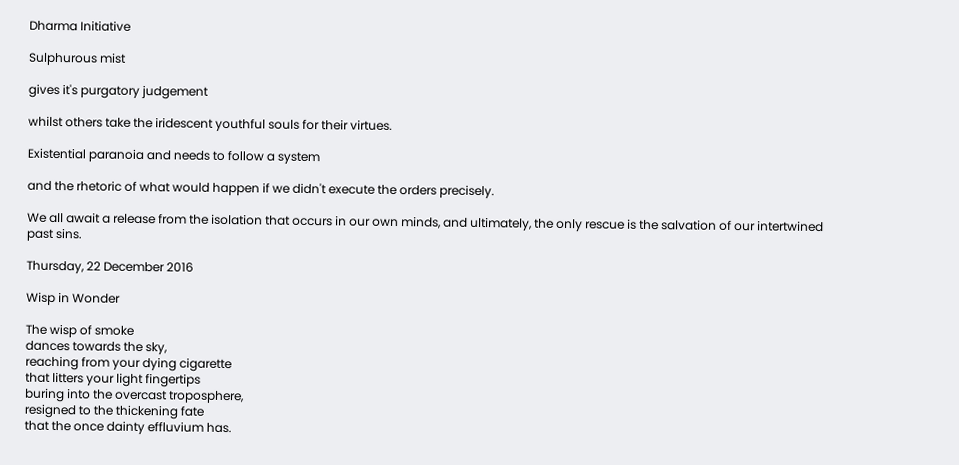Dharma Initiative

Sulphurous mist

gives it's purgatory judgement

whilst others take the iridescent youthful souls for their virtues.

Existential paranoia and needs to follow a system

and the rhetoric of what would happen if we didn't execute the orders precisely.

We all await a release from the isolation that occurs in our own minds, and ultimately, the only rescue is the salvation of our intertwined past sins.

Thursday, 22 December 2016

Wisp in Wonder

The wisp of smoke
dances towards the sky,
reaching from your dying cigarette
that litters your light fingertips
buring into the overcast troposphere,
resigned to the thickening fate
that the once dainty effluvium has.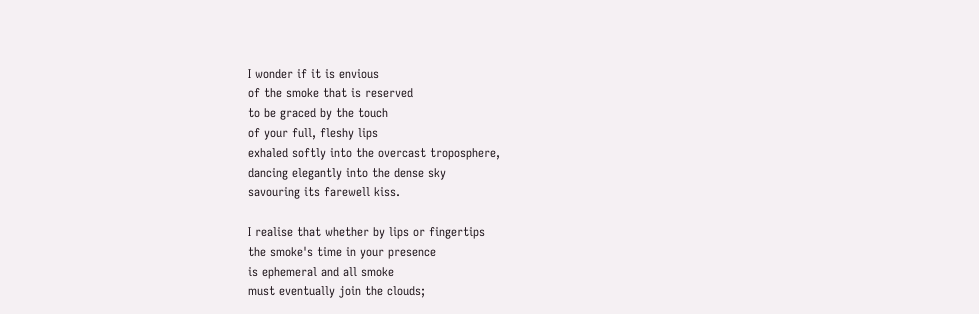I wonder if it is envious
of the smoke that is reserved
to be graced by the touch
of your full, fleshy lips
exhaled softly into the overcast troposphere,
dancing elegantly into the dense sky
savouring its farewell kiss.

I realise that whether by lips or fingertips
the smoke's time in your presence
is ephemeral and all smoke
must eventually join the clouds;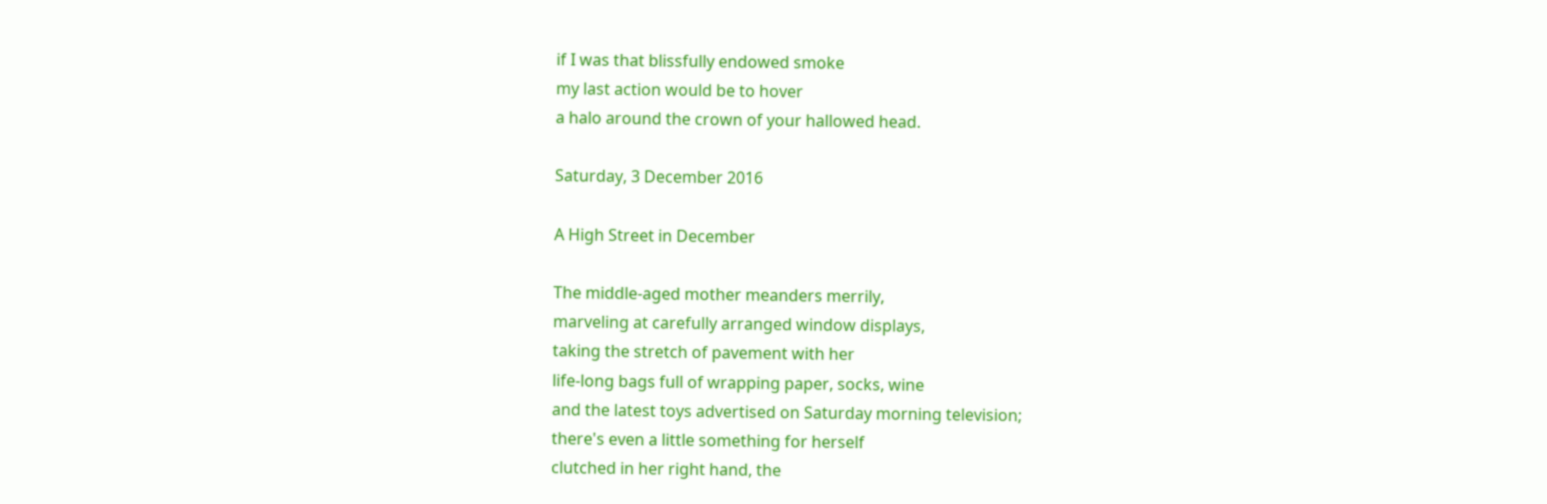if I was that blissfully endowed smoke
my last action would be to hover
a halo around the crown of your hallowed head.

Saturday, 3 December 2016

A High Street in December

The middle-aged mother meanders merrily,
marveling at carefully arranged window displays,
taking the stretch of pavement with her
life-long bags full of wrapping paper, socks, wine
and the latest toys advertised on Saturday morning television;
there's even a little something for herself
clutched in her right hand, the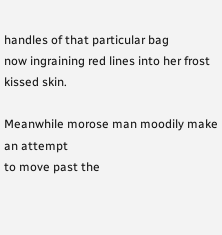handles of that particular bag
now ingraining red lines into her frost kissed skin.

Meanwhile morose man moodily make an attempt
to move past the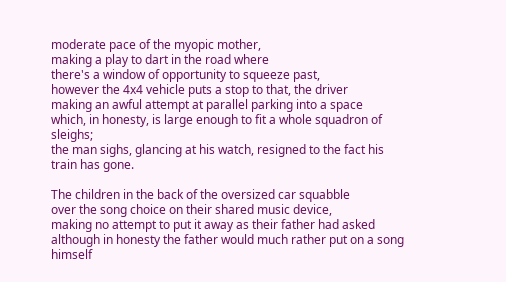moderate pace of the myopic mother,
making a play to dart in the road where
there's a window of opportunity to squeeze past,
however the 4x4 vehicle puts a stop to that, the driver
making an awful attempt at parallel parking into a space
which, in honesty, is large enough to fit a whole squadron of sleighs;
the man sighs, glancing at his watch, resigned to the fact his train has gone.

The children in the back of the oversized car squabble
over the song choice on their shared music device,
making no attempt to put it away as their father had asked
although in honesty the father would much rather put on a song himself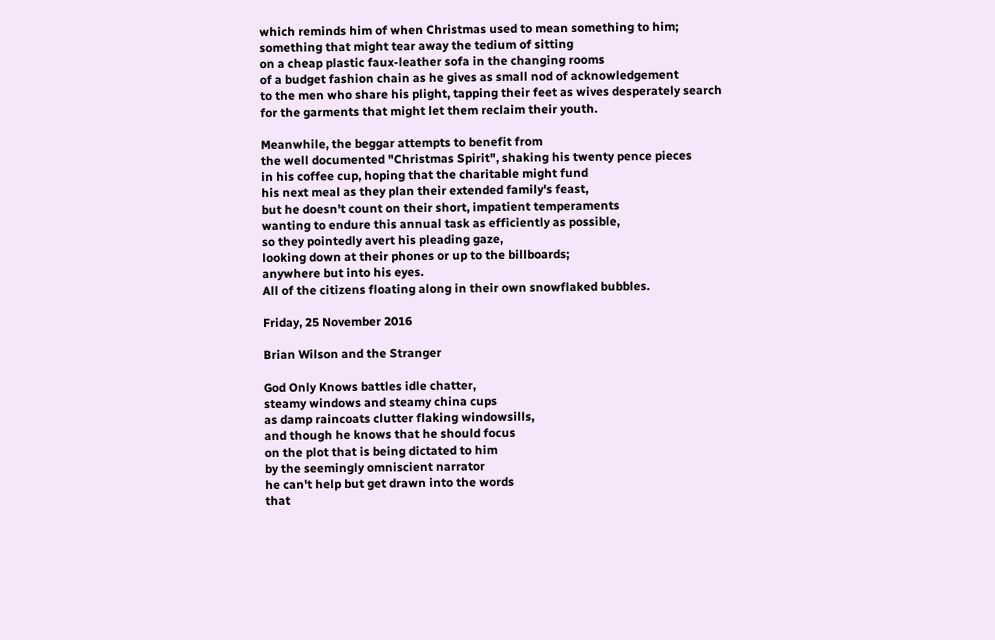which reminds him of when Christmas used to mean something to him;
something that might tear away the tedium of sitting
on a cheap plastic faux-leather sofa in the changing rooms
of a budget fashion chain as he gives as small nod of acknowledgement
to the men who share his plight, tapping their feet as wives desperately search
for the garments that might let them reclaim their youth.

Meanwhile, the beggar attempts to benefit from
the well documented "Christmas Spirit", shaking his twenty pence pieces
in his coffee cup, hoping that the charitable might fund
his next meal as they plan their extended family's feast,
but he doesn't count on their short, impatient temperaments
wanting to endure this annual task as efficiently as possible,
so they pointedly avert his pleading gaze,
looking down at their phones or up to the billboards;
anywhere but into his eyes.
All of the citizens floating along in their own snowflaked bubbles.

Friday, 25 November 2016

Brian Wilson and the Stranger

God Only Knows battles idle chatter,
steamy windows and steamy china cups
as damp raincoats clutter flaking windowsills,
and though he knows that he should focus
on the plot that is being dictated to him
by the seemingly omniscient narrator
he can't help but get drawn into the words
that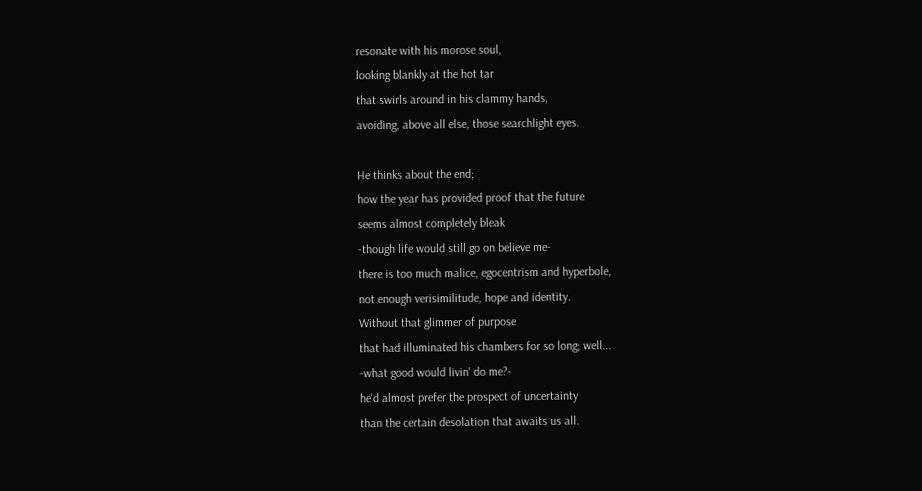resonate with his morose soul,
looking blankly at the hot tar
that swirls around in his clammy hands,
avoiding, above all else, those searchlight eyes.

He thinks about the end;
how the year has provided proof that the future
seems almost completely bleak
-though life would still go on believe me-
there is too much malice, egocentrism and hyperbole,
not enough verisimilitude, hope and identity.
Without that glimmer of purpose
that had illuminated his chambers for so long; well...
-what good would livin' do me?-
he'd almost prefer the prospect of uncertainty
than the certain desolation that awaits us all.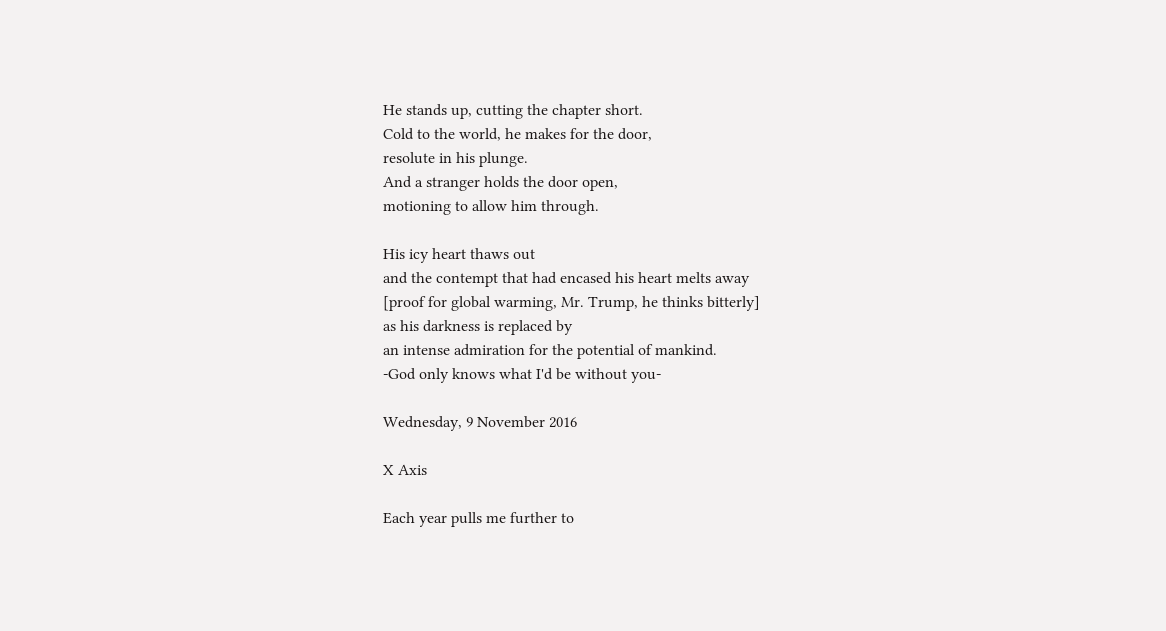He stands up, cutting the chapter short.
Cold to the world, he makes for the door,
resolute in his plunge.
And a stranger holds the door open,
motioning to allow him through.

His icy heart thaws out
and the contempt that had encased his heart melts away
[proof for global warming, Mr. Trump, he thinks bitterly]
as his darkness is replaced by
an intense admiration for the potential of mankind.
-God only knows what I'd be without you-

Wednesday, 9 November 2016

X Axis

Each year pulls me further to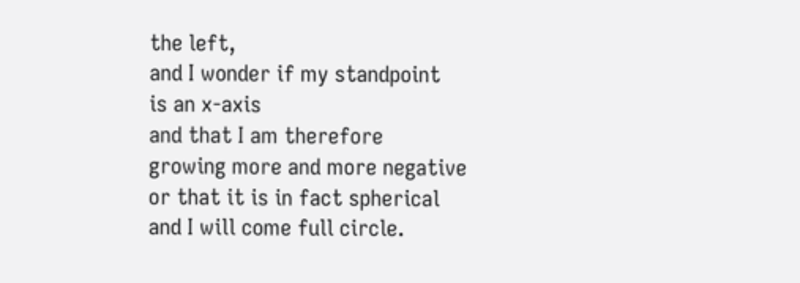the left,
and I wonder if my standpoint
is an x-axis
and that I am therefore
growing more and more negative
or that it is in fact spherical
and I will come full circle.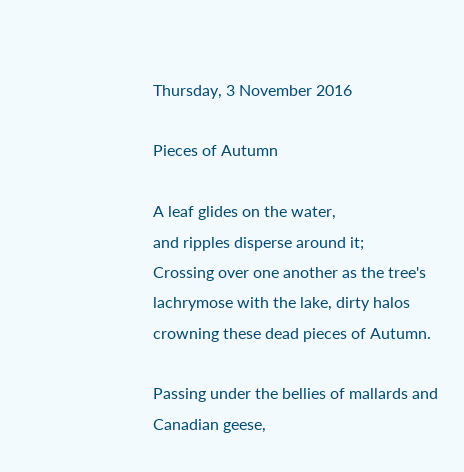Thursday, 3 November 2016

Pieces of Autumn

A leaf glides on the water,
and ripples disperse around it;
Crossing over one another as the tree's
lachrymose with the lake, dirty halos
crowning these dead pieces of Autumn.

Passing under the bellies of mallards and Canadian geese,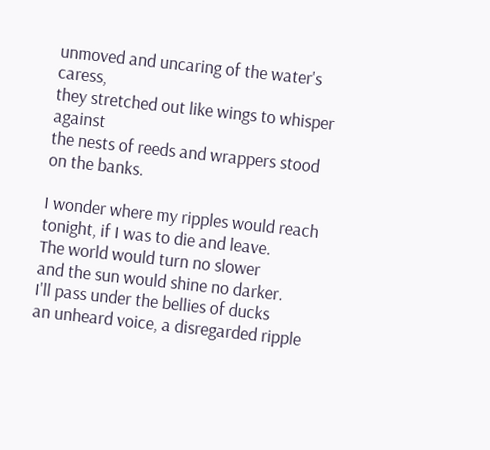unmoved and uncaring of the water's caress,
they stretched out like wings to whisper against
the nests of reeds and wrappers stood on the banks.

I wonder where my ripples would reach
tonight, if I was to die and leave.
The world would turn no slower
and the sun would shine no darker.
I'll pass under the bellies of ducks
an unheard voice, a disregarded ripple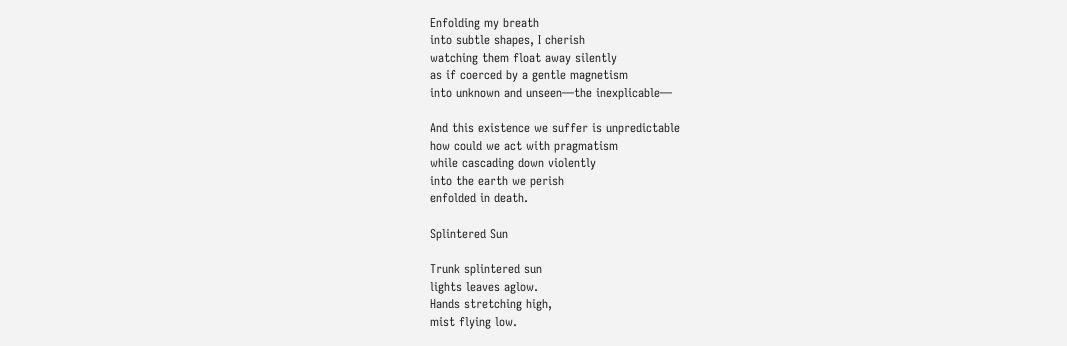Enfolding my breath
into subtle shapes, I cherish
watching them float away silently
as if coerced by a gentle magnetism
into unknown and unseen—the inexplicable—

And this existence we suffer is unpredictable
how could we act with pragmatism
while cascading down violently
into the earth we perish
enfolded in death.

Splintered Sun

Trunk splintered sun
lights leaves aglow.
Hands stretching high,
mist flying low.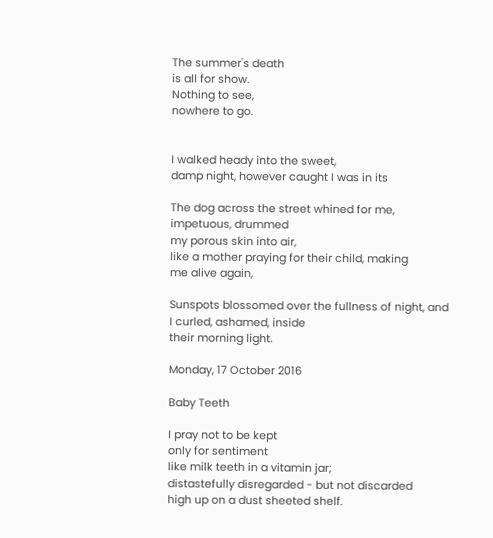The summer's death
is all for show.
Nothing to see,
nowhere to go.


I walked heady into the sweet,
damp night, however caught I was in its

The dog across the street whined for me, impetuous, drummed
my porous skin into air,
like a mother praying for their child, making
me alive again,

Sunspots blossomed over the fullness of night, and
I curled, ashamed, inside
their morning light.

Monday, 17 October 2016

Baby Teeth

I pray not to be kept
only for sentiment
like milk teeth in a vitamin jar;
distastefully disregarded - but not discarded
high up on a dust sheeted shelf.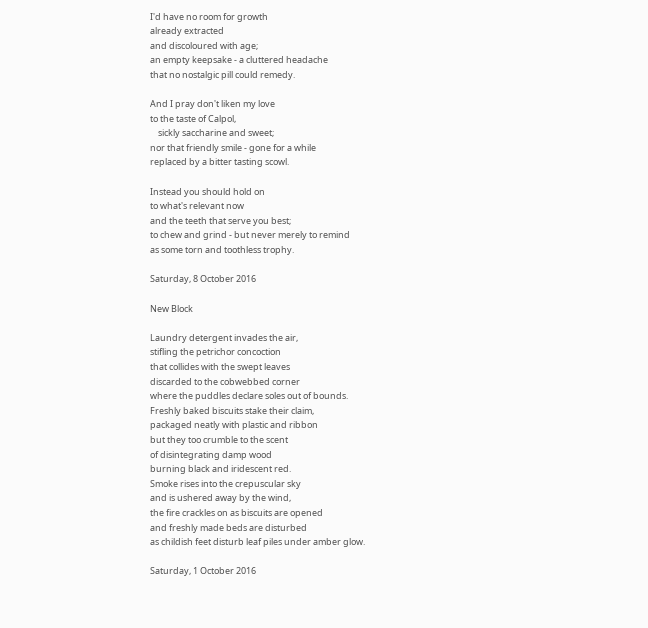I'd have no room for growth
already extracted
and discoloured with age;
an empty keepsake - a cluttered headache
that no nostalgic pill could remedy.

And I pray don't liken my love
to the taste of Calpol,
    sickly saccharine and sweet;
nor that friendly smile - gone for a while
replaced by a bitter tasting scowl.

Instead you should hold on
to what's relevant now
and the teeth that serve you best;
to chew and grind - but never merely to remind
as some torn and toothless trophy.

Saturday, 8 October 2016

New Block

Laundry detergent invades the air,
stifling the petrichor concoction
that collides with the swept leaves
discarded to the cobwebbed corner
where the puddles declare soles out of bounds.
Freshly baked biscuits stake their claim,
packaged neatly with plastic and ribbon
but they too crumble to the scent
of disintegrating damp wood
burning black and iridescent red.
Smoke rises into the crepuscular sky
and is ushered away by the wind,
the fire crackles on as biscuits are opened
and freshly made beds are disturbed
as childish feet disturb leaf piles under amber glow.

Saturday, 1 October 2016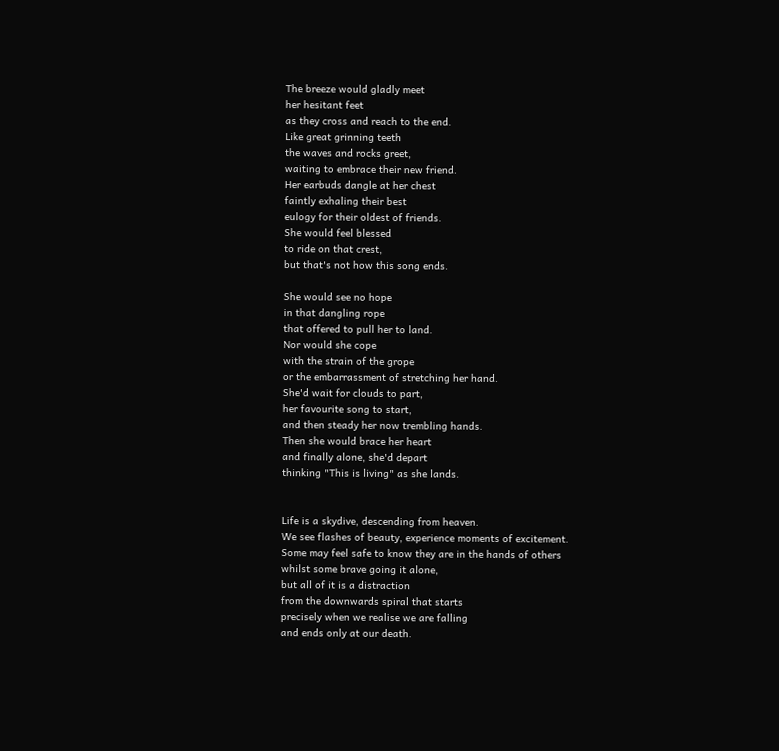The breeze would gladly meet
her hesitant feet
as they cross and reach to the end.
Like great grinning teeth
the waves and rocks greet,
waiting to embrace their new friend.
Her earbuds dangle at her chest
faintly exhaling their best
eulogy for their oldest of friends.
She would feel blessed
to ride on that crest,
but that's not how this song ends.

She would see no hope
in that dangling rope
that offered to pull her to land.
Nor would she cope
with the strain of the grope
or the embarrassment of stretching her hand.
She'd wait for clouds to part,
her favourite song to start,
and then steady her now trembling hands.
Then she would brace her heart
and finally alone, she'd depart
thinking "This is living" as she lands.


Life is a skydive, descending from heaven.
We see flashes of beauty, experience moments of excitement.
Some may feel safe to know they are in the hands of others
whilst some brave going it alone,
but all of it is a distraction
from the downwards spiral that starts
precisely when we realise we are falling
and ends only at our death.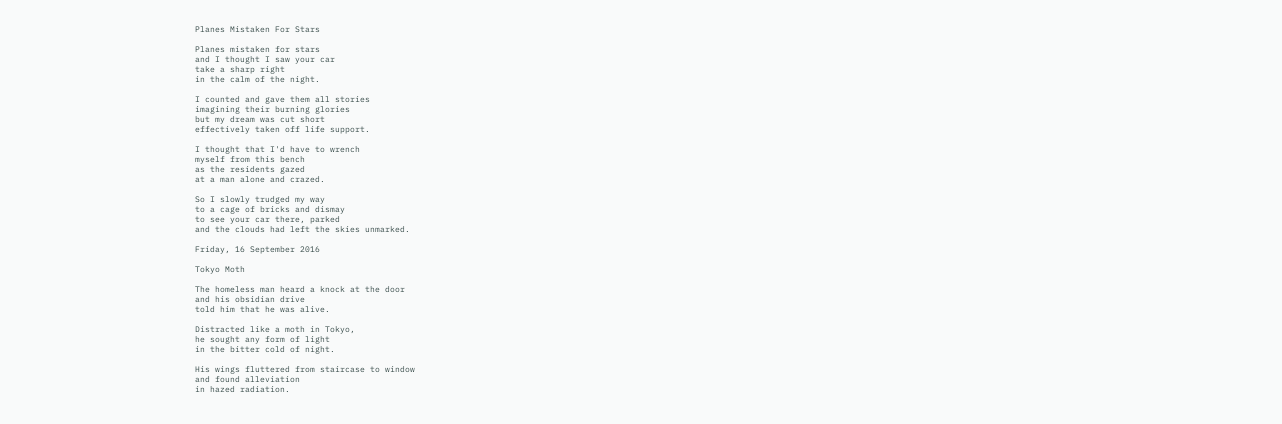Planes Mistaken For Stars

Planes mistaken for stars
and I thought I saw your car
take a sharp right
in the calm of the night.

I counted and gave them all stories
imagining their burning glories
but my dream was cut short
effectively taken off life support.

I thought that I'd have to wrench
myself from this bench
as the residents gazed
at a man alone and crazed.

So I slowly trudged my way
to a cage of bricks and dismay
to see your car there, parked
and the clouds had left the skies unmarked.

Friday, 16 September 2016

Tokyo Moth

The homeless man heard a knock at the door
and his obsidian drive
told him that he was alive.

Distracted like a moth in Tokyo,
he sought any form of light
in the bitter cold of night.

His wings fluttered from staircase to window
and found alleviation
in hazed radiation.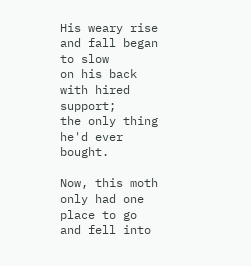His weary rise and fall began to slow
on his back with hired support;
the only thing he'd ever bought.

Now, this moth only had one place to go
and fell into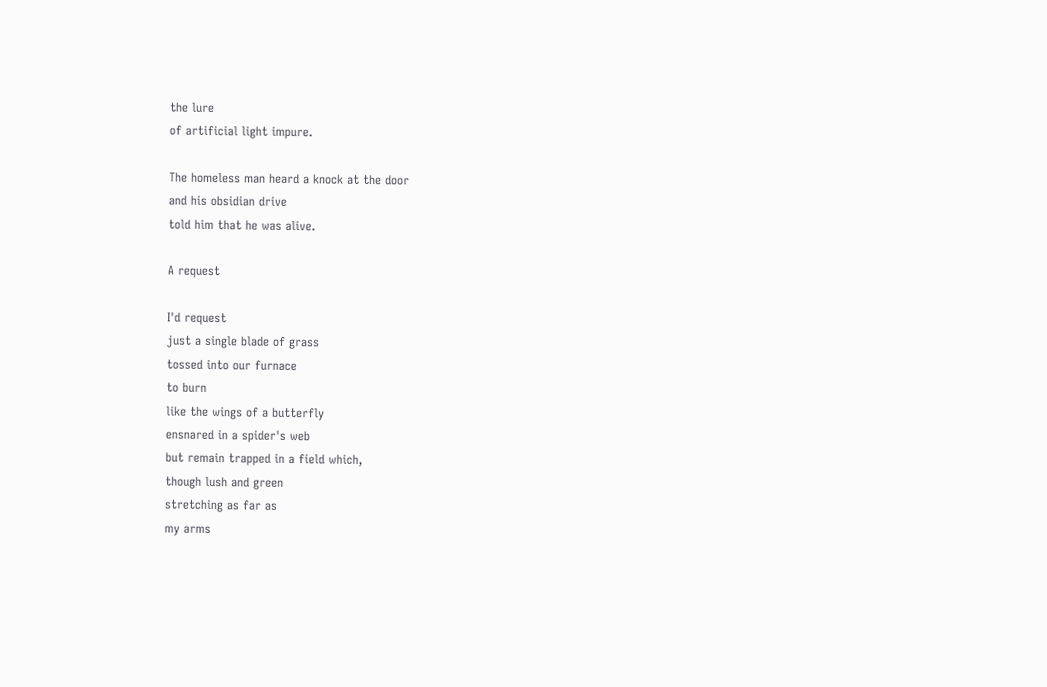the lure
of artificial light impure.

The homeless man heard a knock at the door
and his obsidian drive
told him that he was alive.

A request

I'd request
just a single blade of grass
tossed into our furnace
to burn
like the wings of a butterfly
ensnared in a spider's web
but remain trapped in a field which,
though lush and green
stretching as far as
my arms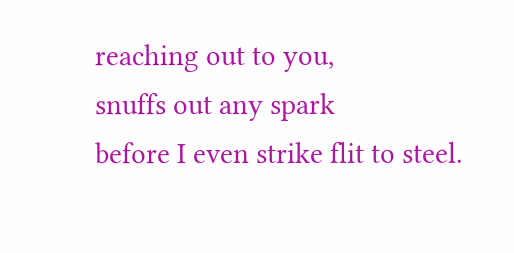reaching out to you,
snuffs out any spark
before I even strike flit to steel.